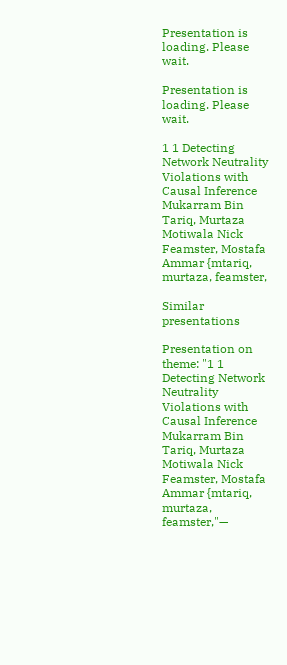Presentation is loading. Please wait.

Presentation is loading. Please wait.

1 1 Detecting Network Neutrality Violations with Causal Inference Mukarram Bin Tariq, Murtaza Motiwala Nick Feamster, Mostafa Ammar {mtariq, murtaza, feamster,

Similar presentations

Presentation on theme: "1 1 Detecting Network Neutrality Violations with Causal Inference Mukarram Bin Tariq, Murtaza Motiwala Nick Feamster, Mostafa Ammar {mtariq, murtaza, feamster,"—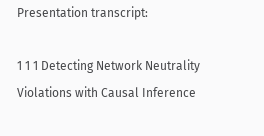Presentation transcript:

1 1 1 Detecting Network Neutrality Violations with Causal Inference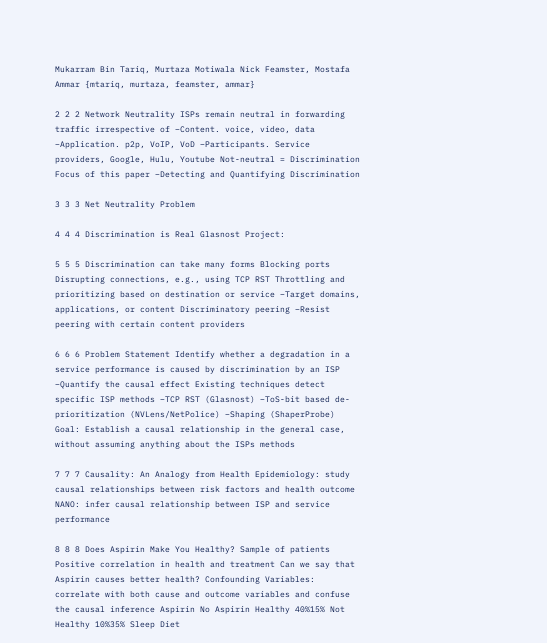Mukarram Bin Tariq, Murtaza Motiwala Nick Feamster, Mostafa Ammar {mtariq, murtaza, feamster, ammar}

2 2 2 Network Neutrality ISPs remain neutral in forwarding traffic irrespective of –Content. voice, video, data –Application. p2p, VoIP, VoD –Participants. Service providers, Google, Hulu, Youtube Not-neutral = Discrimination Focus of this paper –Detecting and Quantifying Discrimination

3 3 3 Net Neutrality Problem

4 4 4 Discrimination is Real Glasnost Project:

5 5 5 Discrimination can take many forms Blocking ports Disrupting connections, e.g., using TCP RST Throttling and prioritizing based on destination or service –Target domains, applications, or content Discriminatory peering –Resist peering with certain content providers

6 6 6 Problem Statement Identify whether a degradation in a service performance is caused by discrimination by an ISP –Quantify the causal effect Existing techniques detect specific ISP methods –TCP RST (Glasnost) –ToS-bit based de-prioritization (NVLens/NetPolice) –Shaping (ShaperProbe) Goal: Establish a causal relationship in the general case, without assuming anything about the ISPs methods

7 7 7 Causality: An Analogy from Health Epidemiology: study causal relationships between risk factors and health outcome NANO: infer causal relationship between ISP and service performance

8 8 8 Does Aspirin Make You Healthy? Sample of patients Positive correlation in health and treatment Can we say that Aspirin causes better health? Confounding Variables: correlate with both cause and outcome variables and confuse the causal inference Aspirin No Aspirin Healthy 40%15% Not Healthy 10%35% Sleep Diet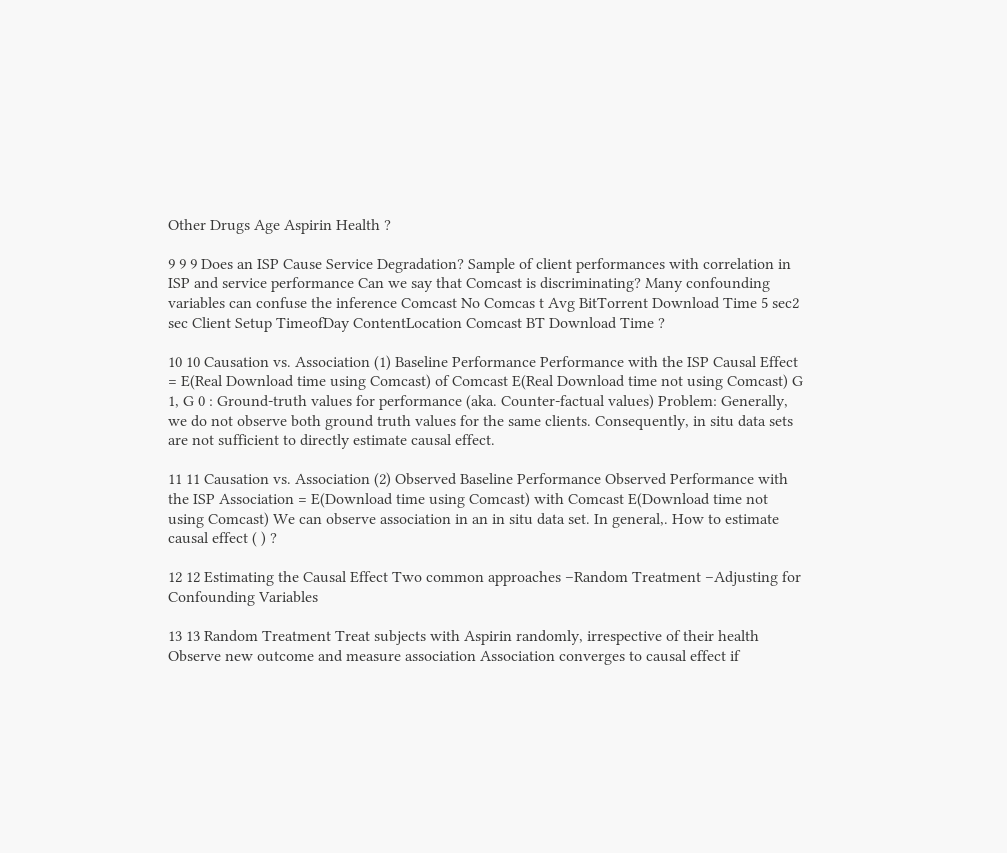Other Drugs Age Aspirin Health ?

9 9 9 Does an ISP Cause Service Degradation? Sample of client performances with correlation in ISP and service performance Can we say that Comcast is discriminating? Many confounding variables can confuse the inference Comcast No Comcas t Avg BitTorrent Download Time 5 sec2 sec Client Setup TimeofDay ContentLocation Comcast BT Download Time ?

10 10 Causation vs. Association (1) Baseline Performance Performance with the ISP Causal Effect = E(Real Download time using Comcast) of Comcast E(Real Download time not using Comcast) G 1, G 0 : Ground-truth values for performance (aka. Counter-factual values) Problem: Generally, we do not observe both ground truth values for the same clients. Consequently, in situ data sets are not sufficient to directly estimate causal effect.

11 11 Causation vs. Association (2) Observed Baseline Performance Observed Performance with the ISP Association = E(Download time using Comcast) with Comcast E(Download time not using Comcast) We can observe association in an in situ data set. In general,. How to estimate causal effect ( ) ?

12 12 Estimating the Causal Effect Two common approaches –Random Treatment –Adjusting for Confounding Variables

13 13 Random Treatment Treat subjects with Aspirin randomly, irrespective of their health Observe new outcome and measure association Association converges to causal effect if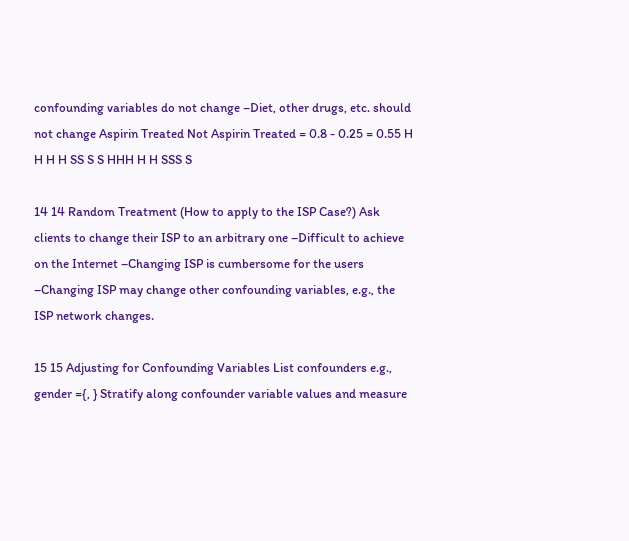confounding variables do not change –Diet, other drugs, etc. should not change Aspirin Treated Not Aspirin Treated = 0.8 - 0.25 = 0.55 H H H H SS S S HHH H H SSS S

14 14 Random Treatment (How to apply to the ISP Case?) Ask clients to change their ISP to an arbitrary one –Difficult to achieve on the Internet –Changing ISP is cumbersome for the users –Changing ISP may change other confounding variables, e.g., the ISP network changes.

15 15 Adjusting for Confounding Variables List confounders e.g., gender ={, } Stratify along confounder variable values and measure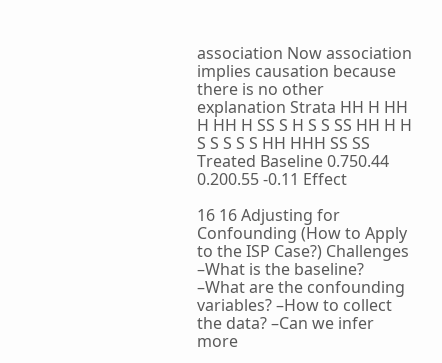association Now association implies causation because there is no other explanation Strata HH H HH H HH H SS S H S S SS HH H H S S S S S HH HHH SS SS Treated Baseline 0.750.44 0.200.55 -0.11 Effect

16 16 Adjusting for Confounding (How to Apply to the ISP Case?) Challenges –What is the baseline? –What are the confounding variables? –How to collect the data? –Can we infer more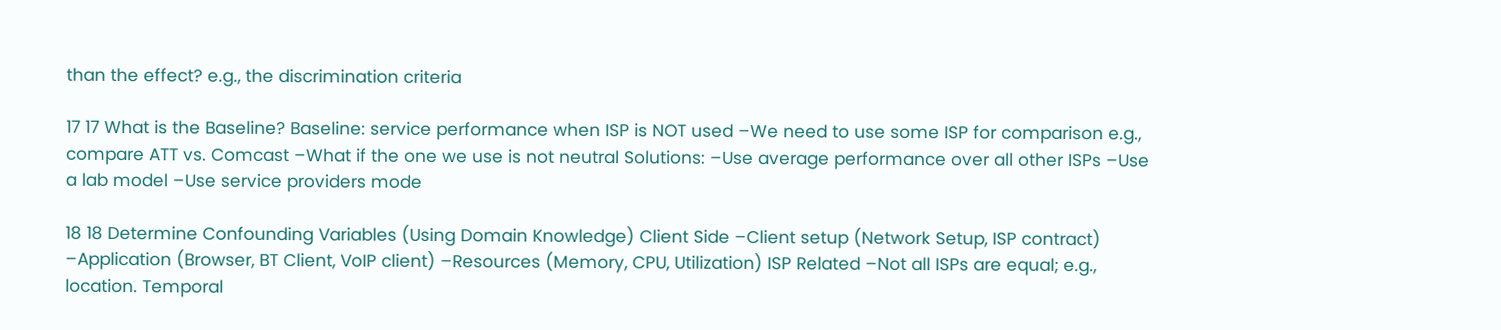than the effect? e.g., the discrimination criteria

17 17 What is the Baseline? Baseline: service performance when ISP is NOT used –We need to use some ISP for comparison e.g., compare ATT vs. Comcast –What if the one we use is not neutral Solutions: –Use average performance over all other ISPs –Use a lab model –Use service providers mode

18 18 Determine Confounding Variables (Using Domain Knowledge) Client Side –Client setup (Network Setup, ISP contract) –Application (Browser, BT Client, VoIP client) –Resources (Memory, CPU, Utilization) ISP Related –Not all ISPs are equal; e.g., location. Temporal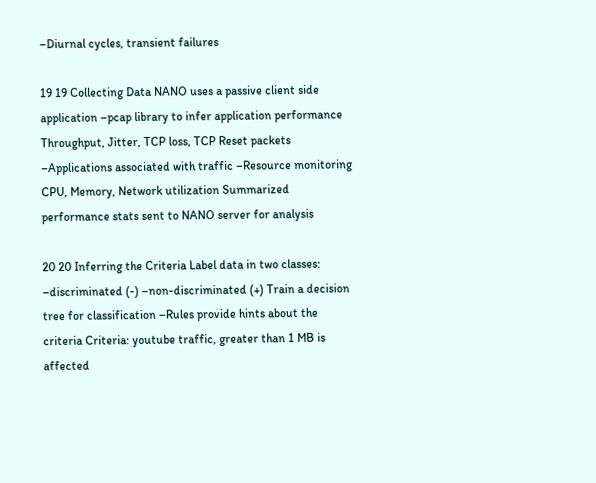–Diurnal cycles, transient failures

19 19 Collecting Data NANO uses a passive client side application –pcap library to infer application performance Throughput, Jitter, TCP loss, TCP Reset packets –Applications associated with traffic –Resource monitoring CPU, Memory, Network utilization Summarized performance stats sent to NANO server for analysis

20 20 Inferring the Criteria Label data in two classes: –discriminated (-) –non-discriminated (+) Train a decision tree for classification –Rules provide hints about the criteria Criteria: youtube traffic, greater than 1 MB is affected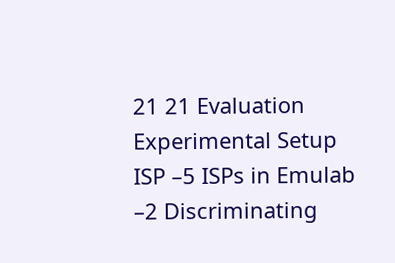21 21 Evaluation Experimental Setup ISP –5 ISPs in Emulab –2 Discriminating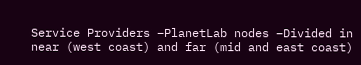Service Providers –PlanetLab nodes –Divided in near (west coast) and far (mid and east coast)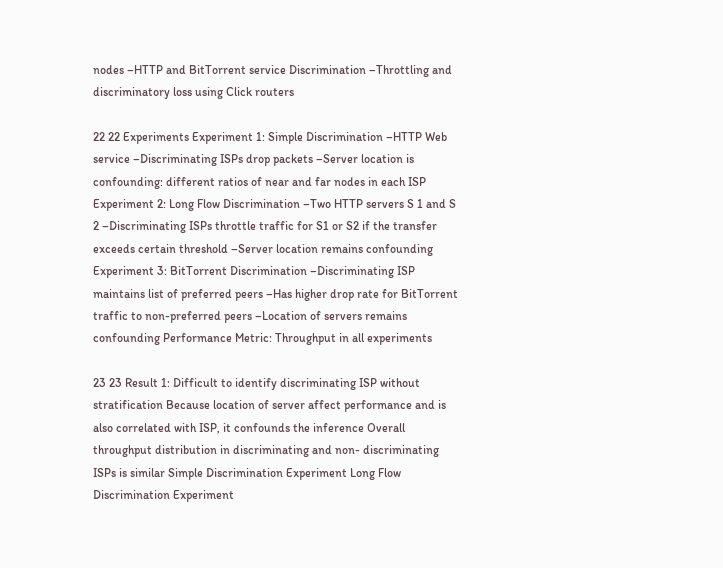nodes –HTTP and BitTorrent service Discrimination –Throttling and discriminatory loss using Click routers

22 22 Experiments Experiment 1: Simple Discrimination –HTTP Web service –Discriminating ISPs drop packets –Server location is confounding: different ratios of near and far nodes in each ISP Experiment 2: Long Flow Discrimination –Two HTTP servers S 1 and S 2 –Discriminating ISPs throttle traffic for S1 or S2 if the transfer exceeds certain threshold –Server location remains confounding Experiment 3: BitTorrent Discrimination –Discriminating ISP maintains list of preferred peers –Has higher drop rate for BitTorrent traffic to non-preferred peers –Location of servers remains confounding Performance Metric: Throughput in all experiments

23 23 Result 1: Difficult to identify discriminating ISP without stratification Because location of server affect performance and is also correlated with ISP, it confounds the inference Overall throughput distribution in discriminating and non- discriminating ISPs is similar Simple Discrimination Experiment Long Flow Discrimination Experiment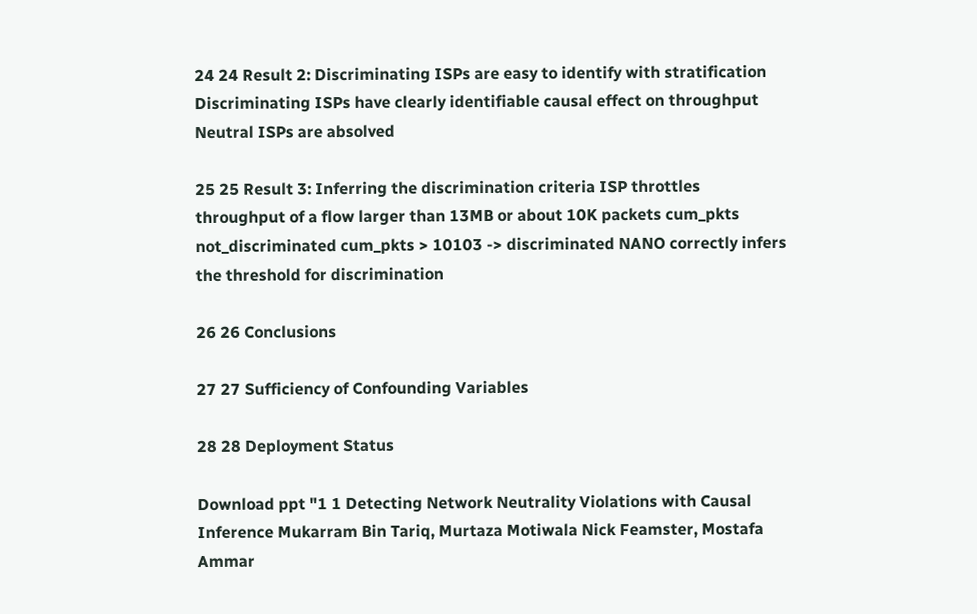24 24 Result 2: Discriminating ISPs are easy to identify with stratification Discriminating ISPs have clearly identifiable causal effect on throughput Neutral ISPs are absolved

25 25 Result 3: Inferring the discrimination criteria ISP throttles throughput of a flow larger than 13MB or about 10K packets cum_pkts not_discriminated cum_pkts > 10103 -> discriminated NANO correctly infers the threshold for discrimination

26 26 Conclusions

27 27 Sufficiency of Confounding Variables

28 28 Deployment Status

Download ppt "1 1 Detecting Network Neutrality Violations with Causal Inference Mukarram Bin Tariq, Murtaza Motiwala Nick Feamster, Mostafa Ammar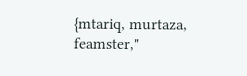{mtariq, murtaza, feamster,"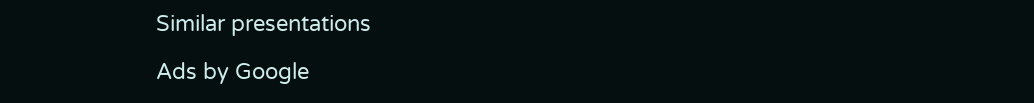Similar presentations

Ads by Google